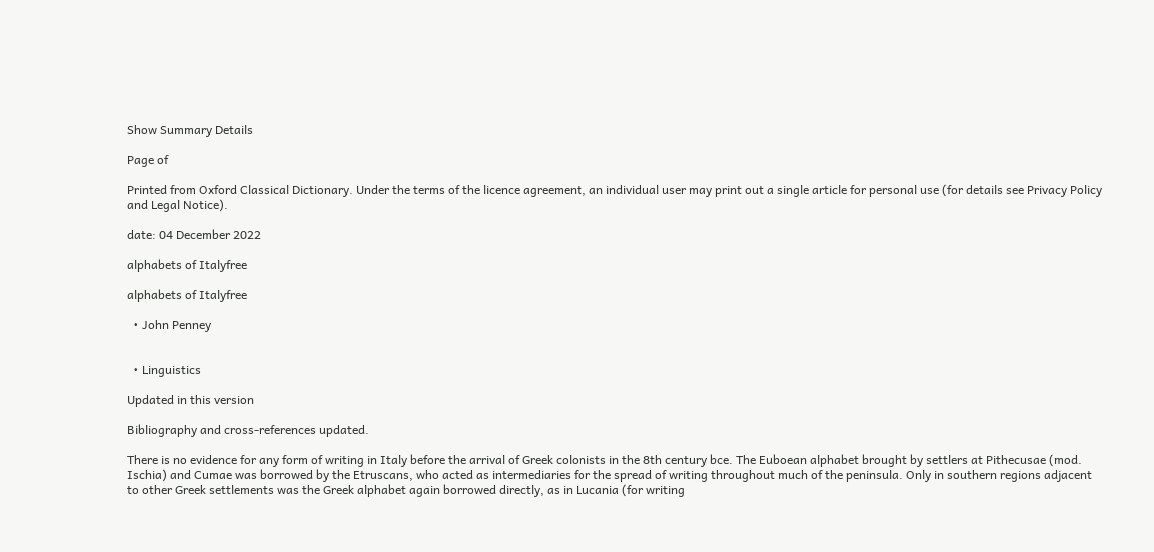Show Summary Details

Page of

Printed from Oxford Classical Dictionary. Under the terms of the licence agreement, an individual user may print out a single article for personal use (for details see Privacy Policy and Legal Notice).

date: 04 December 2022

alphabets of Italyfree

alphabets of Italyfree

  • John Penney


  • Linguistics

Updated in this version

Bibliography and cross-references updated.

There is no evidence for any form of writing in Italy before the arrival of Greek colonists in the 8th century bce. The Euboean alphabet brought by settlers at Pithecusae (mod. Ischia) and Cumae was borrowed by the Etruscans, who acted as intermediaries for the spread of writing throughout much of the peninsula. Only in southern regions adjacent to other Greek settlements was the Greek alphabet again borrowed directly, as in Lucania (for writing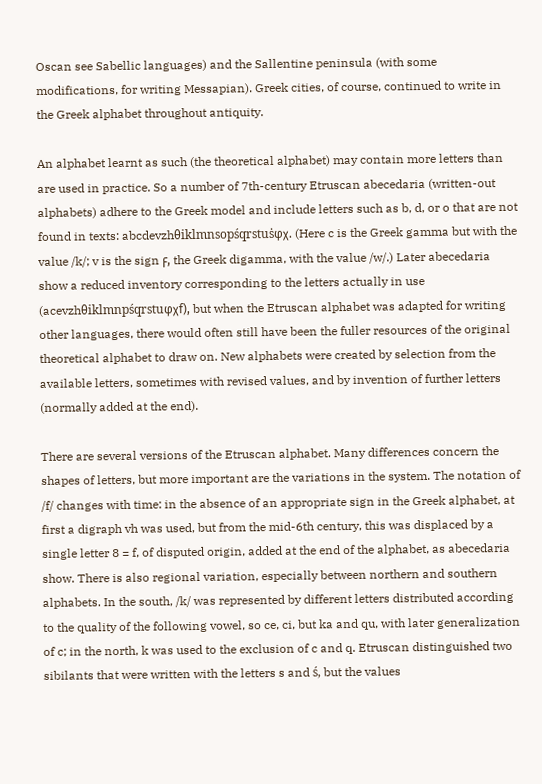Oscan see Sabellic languages) and the Sallentine peninsula (with some modifications, for writing Messapian). Greek cities, of course, continued to write in the Greek alphabet throughout antiquity.

An alphabet learnt as such (the theoretical alphabet) may contain more letters than are used in practice. So a number of 7th-century Etruscan abecedaria (written-out alphabets) adhere to the Greek model and include letters such as b, d, or o that are not found in texts: abcdevzhθiklmnsopśqrstuṡφχ. (Here c is the Greek gamma but with the value /k/; v is the sign ϝ, the Greek digamma, with the value /w/.) Later abecedaria show a reduced inventory corresponding to the letters actually in use (acevzhθiklmnpśqrstuφχf), but when the Etruscan alphabet was adapted for writing other languages, there would often still have been the fuller resources of the original theoretical alphabet to draw on. New alphabets were created by selection from the available letters, sometimes with revised values, and by invention of further letters (normally added at the end).

There are several versions of the Etruscan alphabet. Many differences concern the shapes of letters, but more important are the variations in the system. The notation of /f/ changes with time: in the absence of an appropriate sign in the Greek alphabet, at first a digraph vh was used, but from the mid-6th century, this was displaced by a single letter 8 = f, of disputed origin, added at the end of the alphabet, as abecedaria show. There is also regional variation, especially between northern and southern alphabets. In the south, /k/ was represented by different letters distributed according to the quality of the following vowel, so ce, ci, but ka and qu, with later generalization of c; in the north, k was used to the exclusion of c and q. Etruscan distinguished two sibilants that were written with the letters s and ś, but the values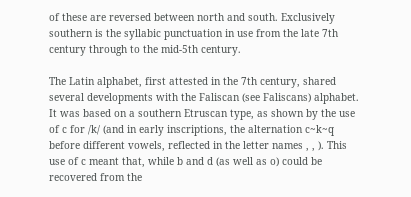of these are reversed between north and south. Exclusively southern is the syllabic punctuation in use from the late 7th century through to the mid-5th century.

The Latin alphabet, first attested in the 7th century, shared several developments with the Faliscan (see Faliscans) alphabet. It was based on a southern Etruscan type, as shown by the use of c for /k/ (and in early inscriptions, the alternation c~k~q before different vowels, reflected in the letter names , , ). This use of c meant that, while b and d (as well as o) could be recovered from the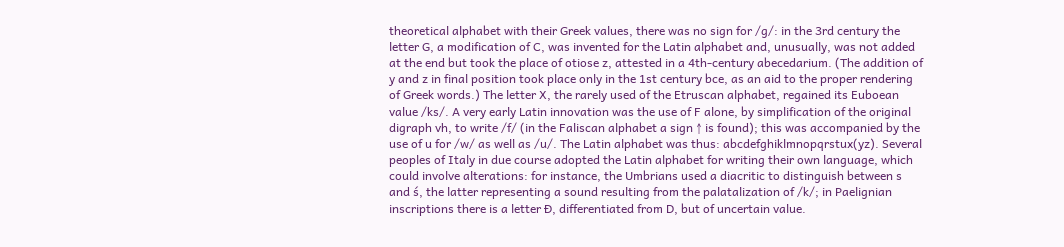theoretical alphabet with their Greek values, there was no sign for /g/: in the 3rd century the letter G, a modification of C, was invented for the Latin alphabet and, unusually, was not added at the end but took the place of otiose z, attested in a 4th-century abecedarium. (The addition of y and z in final position took place only in the 1st century bce, as an aid to the proper rendering of Greek words.) The letter X, the rarely used of the Etruscan alphabet, regained its Euboean value /ks/. A very early Latin innovation was the use of F alone, by simplification of the original digraph vh, to write /f/ (in the Faliscan alphabet a sign ↑ is found); this was accompanied by the use of u for /w/ as well as /u/. The Latin alphabet was thus: abcdefghiklmnopqrstux(yz). Several peoples of Italy in due course adopted the Latin alphabet for writing their own language, which could involve alterations: for instance, the Umbrians used a diacritic to distinguish between s and ś, the latter representing a sound resulting from the palatalization of /k/; in Paelignian inscriptions there is a letter Đ, differentiated from D, but of uncertain value.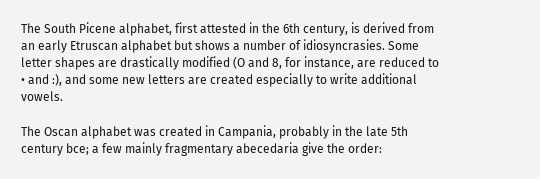The South Picene alphabet, first attested in the 6th century, is derived from an early Etruscan alphabet but shows a number of idiosyncrasies. Some letter shapes are drastically modified (O and 8, for instance, are reduced to • and :), and some new letters are created especially to write additional vowels.

The Oscan alphabet was created in Campania, probably in the late 5th century bce; a few mainly fragmentary abecedaria give the order: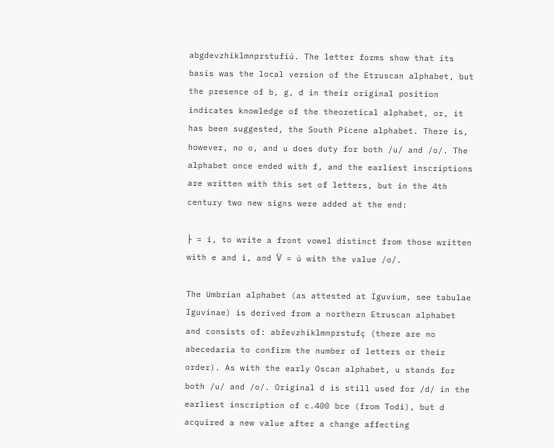abgdevzhiklmnprstufíú. The letter forms show that its basis was the local version of the Etruscan alphabet, but the presence of b, g, d in their original position indicates knowledge of the theoretical alphabet, or, it has been suggested, the South Picene alphabet. There is, however, no o, and u does duty for both /u/ and /o/. The alphabet once ended with f, and the earliest inscriptions are written with this set of letters, but in the 4th century two new signs were added at the end:

├ = í, to write a front vowel distinct from those written with e and i, and V̇ = ú with the value /o/.

The Umbrian alphabet (as attested at Iguvium, see tabulae Iguvinae) is derived from a northern Etruscan alphabet and consists of: abřevzhiklmnprstufç (there are no abecedaria to confirm the number of letters or their order). As with the early Oscan alphabet, u stands for both /u/ and /o/. Original d is still used for /d/ in the earliest inscription of c.400 bce (from Todi), but d acquired a new value after a change affecting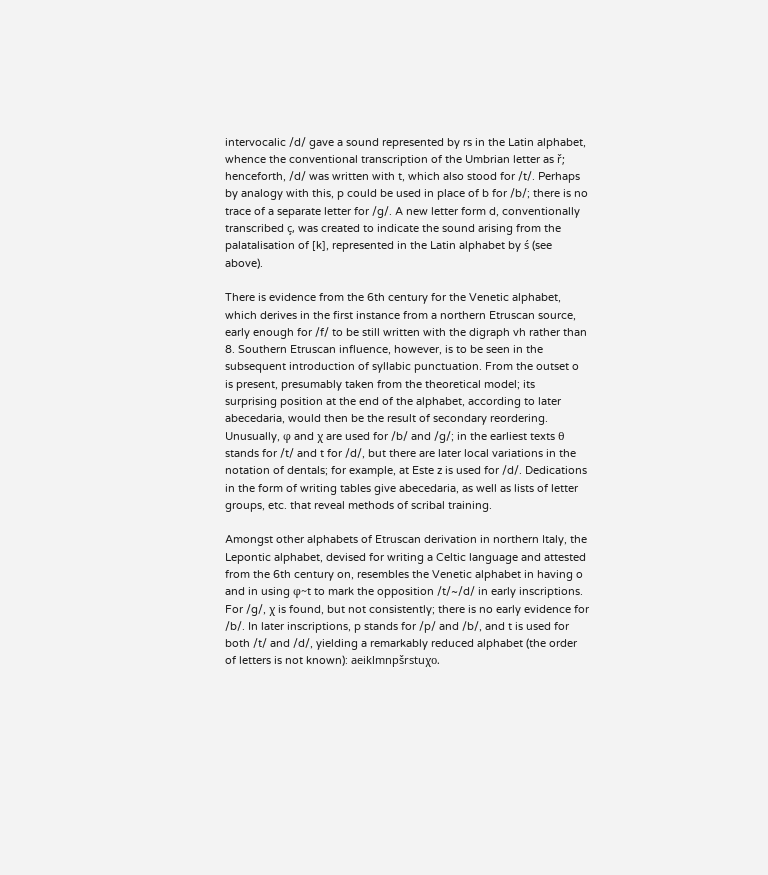intervocalic /d/ gave a sound represented by rs in the Latin alphabet, whence the conventional transcription of the Umbrian letter as ř; henceforth, /d/ was written with t, which also stood for /t/. Perhaps by analogy with this, p could be used in place of b for /b/; there is no trace of a separate letter for /g/. A new letter form d, conventionally transcribed ç, was created to indicate the sound arising from the palatalisation of [k], represented in the Latin alphabet by ś (see above).

There is evidence from the 6th century for the Venetic alphabet, which derives in the first instance from a northern Etruscan source, early enough for /f/ to be still written with the digraph vh rather than 8. Southern Etruscan influence, however, is to be seen in the subsequent introduction of syllabic punctuation. From the outset o is present, presumably taken from the theoretical model; its surprising position at the end of the alphabet, according to later abecedaria, would then be the result of secondary reordering. Unusually, φ and χ are used for /b/ and /g/; in the earliest texts θ stands for /t/ and t for /d/, but there are later local variations in the notation of dentals; for example, at Este z is used for /d/. Dedications in the form of writing tables give abecedaria, as well as lists of letter groups, etc. that reveal methods of scribal training.

Amongst other alphabets of Etruscan derivation in northern Italy, the Lepontic alphabet, devised for writing a Celtic language and attested from the 6th century on, resembles the Venetic alphabet in having o and in using φ~t to mark the opposition /t/~/d/ in early inscriptions. For /g/, χ is found, but not consistently; there is no early evidence for /b/. In later inscriptions, p stands for /p/ and /b/, and t is used for both /t/ and /d/, yielding a remarkably reduced alphabet (the order of letters is not known): aeiklmnpšrstuχo.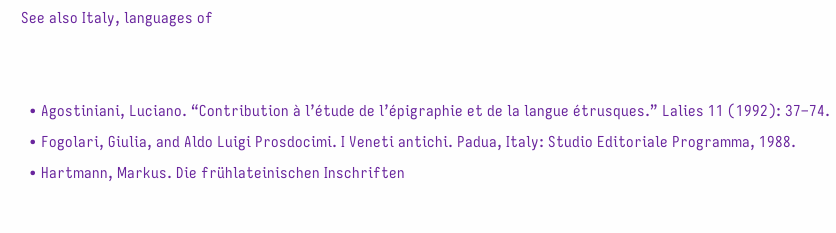See also Italy, languages of


  • Agostiniani, Luciano. “Contribution à l’étude de l’épigraphie et de la langue étrusques.” Lalies 11 (1992): 37–74.
  • Fogolari, Giulia, and Aldo Luigi Prosdocimi. I Veneti antichi. Padua, Italy: Studio Editoriale Programma, 1988.
  • Hartmann, Markus. Die frühlateinischen Inschriften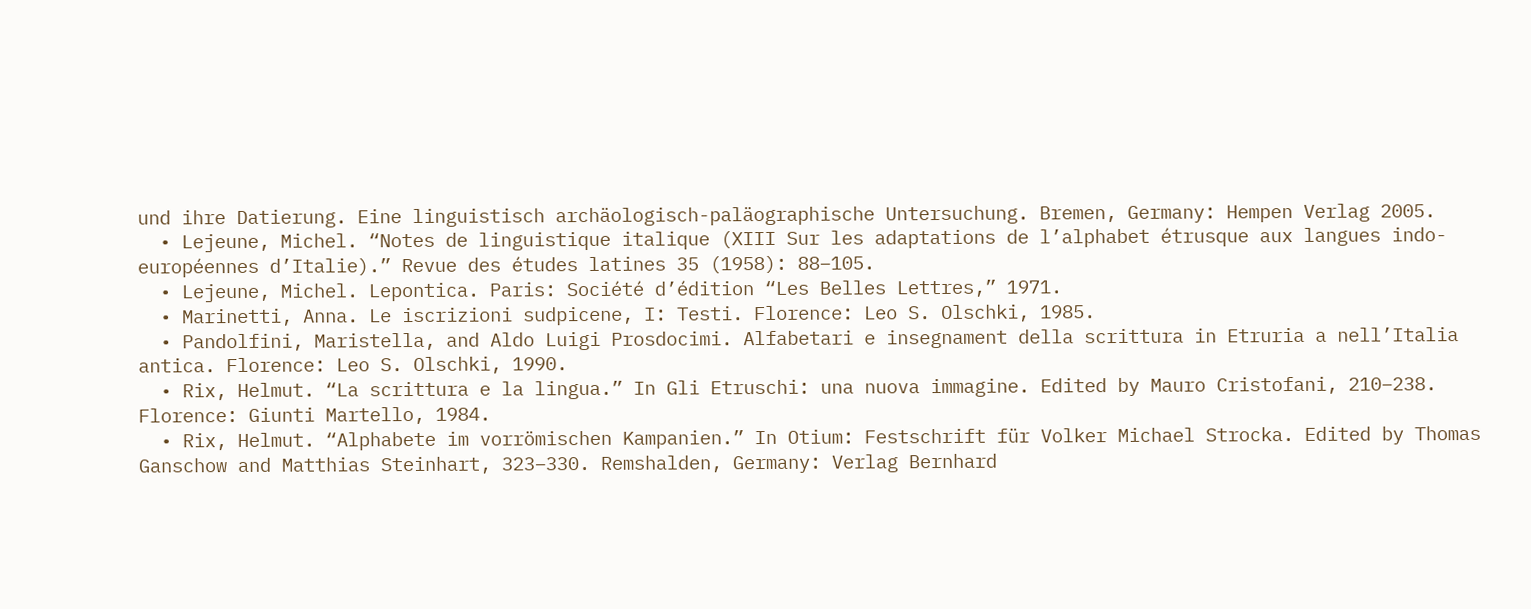und ihre Datierung. Eine linguistisch archäologisch-paläographische Untersuchung. Bremen, Germany: Hempen Verlag 2005.
  • Lejeune, Michel. “Notes de linguistique italique (XIII Sur les adaptations de l’alphabet étrusque aux langues indo-européennes d’Italie).” Revue des études latines 35 (1958): 88–105.
  • Lejeune, Michel. Lepontica. Paris: Société d’édition “Les Belles Lettres,” 1971.
  • Marinetti, Anna. Le iscrizioni sudpicene, I: Testi. Florence: Leo S. Olschki, 1985.
  • Pandolfini, Maristella, and Aldo Luigi Prosdocimi. Alfabetari e insegnament della scrittura in Etruria a nell’Italia antica. Florence: Leo S. Olschki, 1990.
  • Rix, Helmut. “La scrittura e la lingua.” In Gli Etruschi: una nuova immagine. Edited by Mauro Cristofani, 210–238. Florence: Giunti Martello, 1984.
  • Rix, Helmut. “Alphabete im vorrömischen Kampanien.” In Otium: Festschrift für Volker Michael Strocka. Edited by Thomas Ganschow and Matthias Steinhart, 323–330. Remshalden, Germany: Verlag Bernhard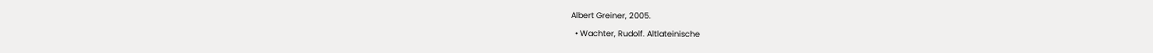Albert Greiner, 2005.
  • Wachter, Rudolf. Altlateinische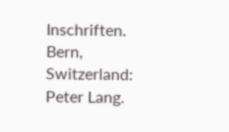Inschriften. Bern, Switzerland: Peter Lang.